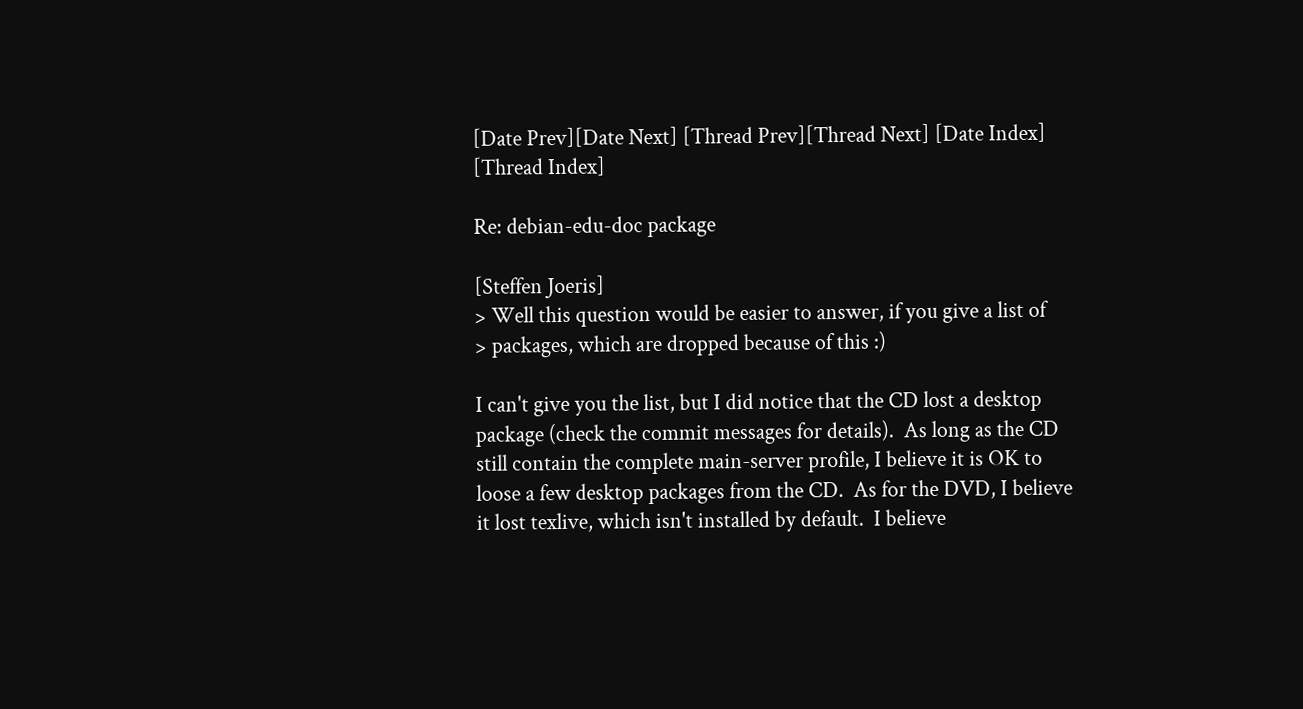[Date Prev][Date Next] [Thread Prev][Thread Next] [Date Index] [Thread Index]

Re: debian-edu-doc package

[Steffen Joeris]
> Well this question would be easier to answer, if you give a list of
> packages, which are dropped because of this :)

I can't give you the list, but I did notice that the CD lost a desktop
package (check the commit messages for details).  As long as the CD
still contain the complete main-server profile, I believe it is OK to
loose a few desktop packages from the CD.  As for the DVD, I believe
it lost texlive, which isn't installed by default.  I believe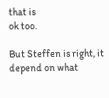that is
ok too.

But Steffen is right, it depend on what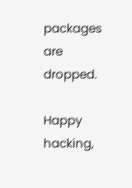packages are dropped.

Happy hacking,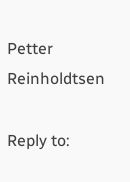Petter Reinholdtsen

Reply to: